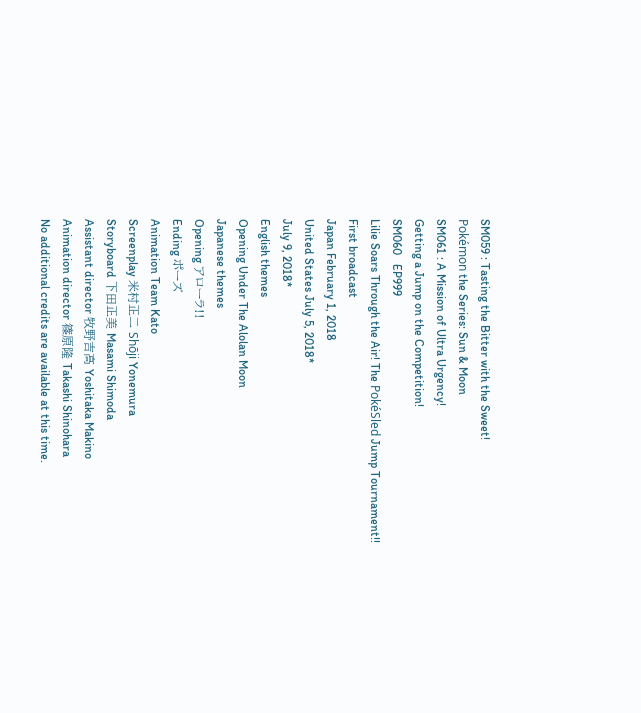SM059 : Tasting the Bitter with the Sweet!
Pokémon the Series: Sun & Moon
SM061 : A Mission of Ultra Urgency!
Getting a Jump on the Competition!
SM060   EP999
Lilie Soars Through the Air! The PokéSled Jump Tournament!!
First broadcast
Japan February 1, 2018
United States July 5, 2018*
July 9, 2018*
English themes
Opening Under The Alolan Moon
Japanese themes
Opening アローラ!!
Ending ポーズ
Animation Team Kato
Screenplay 米村正二 Shōji Yonemura
Storyboard 下田正美 Masami Shimoda
Assistant director 牧野吉高 Yoshitaka Makino
Animation director 篠原隆 Takashi Shinohara
No additional credits are available at this time.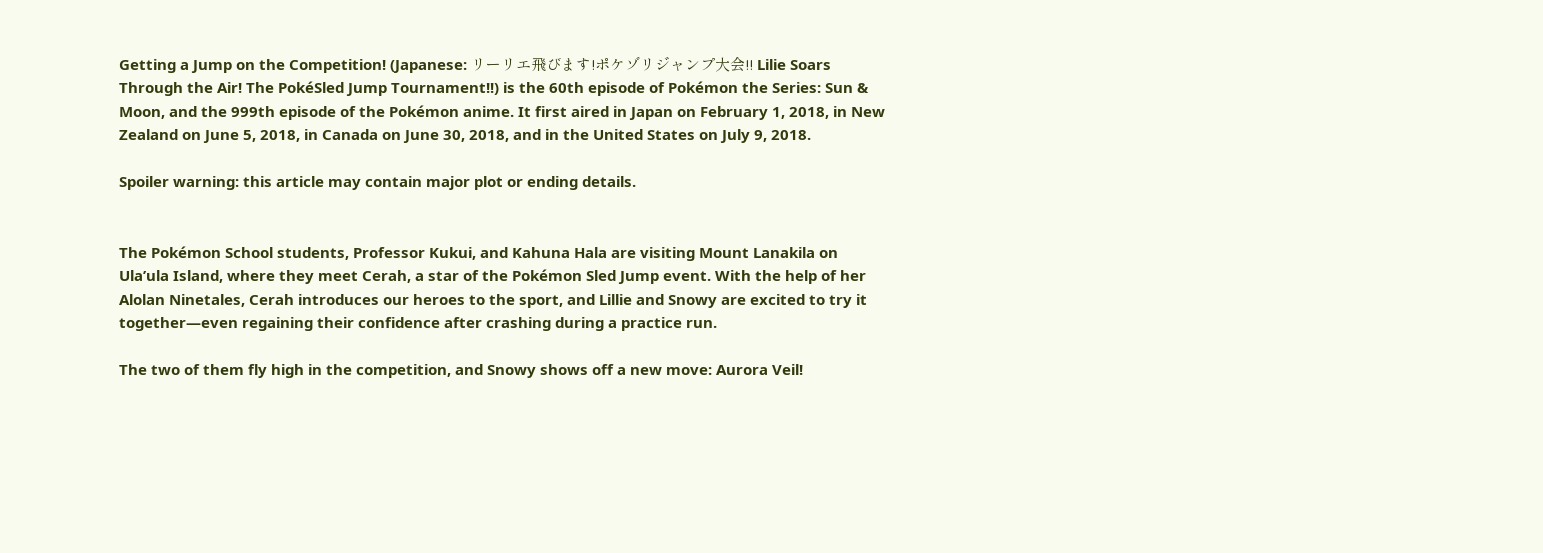Getting a Jump on the Competition! (Japanese: リーリエ飛びます!ポケゾリジャンプ大会!! Lilie Soars Through the Air! The PokéSled Jump Tournament!!) is the 60th episode of Pokémon the Series: Sun & Moon, and the 999th episode of the Pokémon anime. It first aired in Japan on February 1, 2018, in New Zealand on June 5, 2018, in Canada on June 30, 2018, and in the United States on July 9, 2018.

Spoiler warning: this article may contain major plot or ending details.


The Pokémon School students, Professor Kukui, and Kahuna Hala are visiting Mount Lanakila on Ula’ula Island, where they meet Cerah, a star of the Pokémon Sled Jump event. With the help of her Alolan Ninetales, Cerah introduces our heroes to the sport, and Lillie and Snowy are excited to try it together—even regaining their confidence after crashing during a practice run.

The two of them fly high in the competition, and Snowy shows off a new move: Aurora Veil!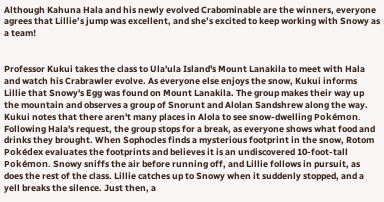Although Kahuna Hala and his newly evolved Crabominable are the winners, everyone agrees that Lillie’s jump was excellent, and she’s excited to keep working with Snowy as a team!


Professor Kukui takes the class to Ula'ula Island's Mount Lanakila to meet with Hala and watch his Crabrawler evolve. As everyone else enjoys the snow, Kukui informs Lillie that Snowy's Egg was found on Mount Lanakila. The group makes their way up the mountain and observes a group of Snorunt and Alolan Sandshrew along the way. Kukui notes that there aren't many places in Alola to see snow-dwelling Pokémon. Following Hala's request, the group stops for a break, as everyone shows what food and drinks they brought. When Sophocles finds a mysterious footprint in the snow, Rotom Pokédex evaluates the footprints and believes it is an undiscovered 10-foot-tall Pokémon. Snowy sniffs the air before running off, and Lillie follows in pursuit, as does the rest of the class. Lillie catches up to Snowy when it suddenly stopped, and a yell breaks the silence. Just then, a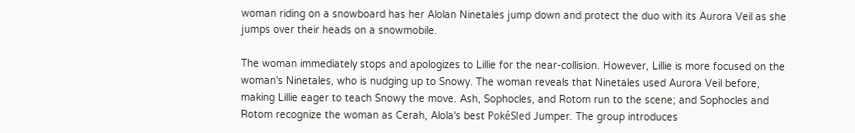woman riding on a snowboard has her Alolan Ninetales jump down and protect the duo with its Aurora Veil as she jumps over their heads on a snowmobile.

The woman immediately stops and apologizes to Lillie for the near-collision. However, Lillie is more focused on the woman's Ninetales, who is nudging up to Snowy. The woman reveals that Ninetales used Aurora Veil before, making Lillie eager to teach Snowy the move. Ash, Sophocles, and Rotom run to the scene; and Sophocles and Rotom recognize the woman as Cerah, Alola's best PokéSled Jumper. The group introduces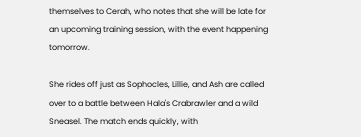themselves to Cerah, who notes that she will be late for an upcoming training session, with the event happening tomorrow.

She rides off just as Sophocles, Lillie, and Ash are called over to a battle between Hala's Crabrawler and a wild Sneasel. The match ends quickly, with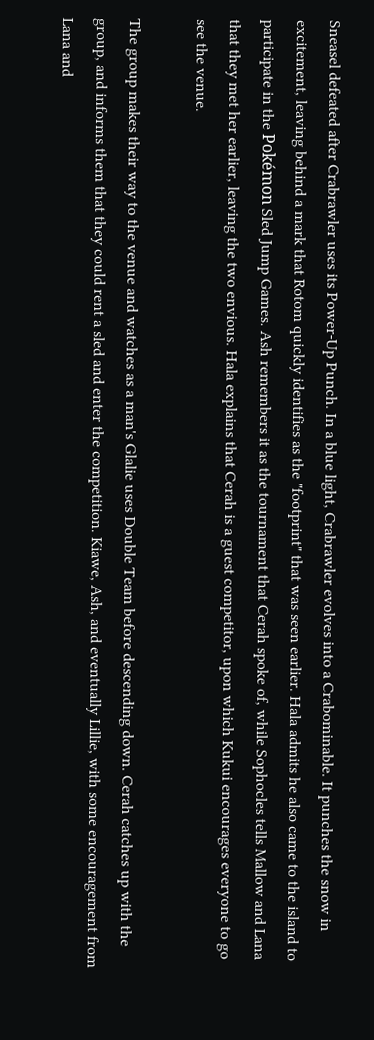Sneasel defeated after Crabrawler uses its Power-Up Punch. In a blue light, Crabrawler evolves into a Crabominable. It punches the snow in excitement, leaving behind a mark that Rotom quickly identifies as the "footprint" that was seen earlier. Hala admits he also came to the island to participate in the Pokémon Sled Jump Games. Ash remembers it as the tournament that Cerah spoke of, while Sophocles tells Mallow and Lana that they met her earlier, leaving the two envious. Hala explains that Cerah is a guest competitor, upon which Kukui encourages everyone to go see the venue.

The group makes their way to the venue and watches as a man's Glalie uses Double Team before descending down. Cerah catches up with the group, and informs them that they could rent a sled and enter the competition. Kiawe, Ash, and eventually Lillie, with some encouragement from Lana and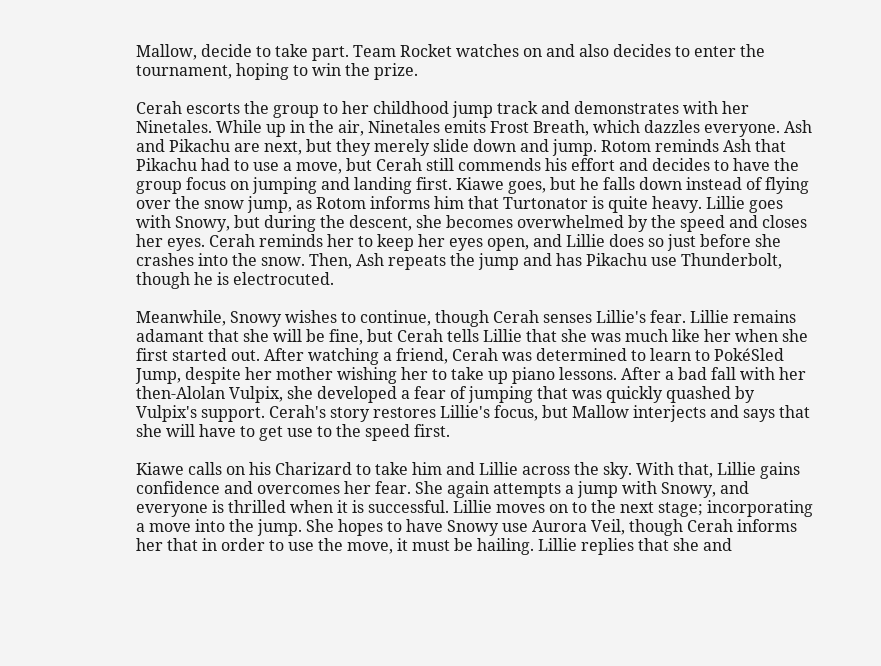Mallow, decide to take part. Team Rocket watches on and also decides to enter the tournament, hoping to win the prize.

Cerah escorts the group to her childhood jump track and demonstrates with her Ninetales. While up in the air, Ninetales emits Frost Breath, which dazzles everyone. Ash and Pikachu are next, but they merely slide down and jump. Rotom reminds Ash that Pikachu had to use a move, but Cerah still commends his effort and decides to have the group focus on jumping and landing first. Kiawe goes, but he falls down instead of flying over the snow jump, as Rotom informs him that Turtonator is quite heavy. Lillie goes with Snowy, but during the descent, she becomes overwhelmed by the speed and closes her eyes. Cerah reminds her to keep her eyes open, and Lillie does so just before she crashes into the snow. Then, Ash repeats the jump and has Pikachu use Thunderbolt, though he is electrocuted.

Meanwhile, Snowy wishes to continue, though Cerah senses Lillie's fear. Lillie remains adamant that she will be fine, but Cerah tells Lillie that she was much like her when she first started out. After watching a friend, Cerah was determined to learn to PokéSled Jump, despite her mother wishing her to take up piano lessons. After a bad fall with her then-Alolan Vulpix, she developed a fear of jumping that was quickly quashed by Vulpix's support. Cerah's story restores Lillie's focus, but Mallow interjects and says that she will have to get use to the speed first.

Kiawe calls on his Charizard to take him and Lillie across the sky. With that, Lillie gains confidence and overcomes her fear. She again attempts a jump with Snowy, and everyone is thrilled when it is successful. Lillie moves on to the next stage; incorporating a move into the jump. She hopes to have Snowy use Aurora Veil, though Cerah informs her that in order to use the move, it must be hailing. Lillie replies that she and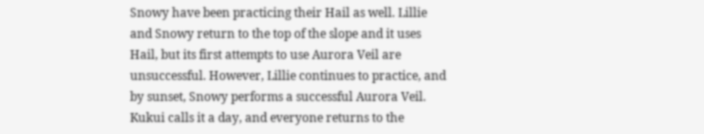Snowy have been practicing their Hail as well. Lillie and Snowy return to the top of the slope and it uses Hail, but its first attempts to use Aurora Veil are unsuccessful. However, Lillie continues to practice, and by sunset, Snowy performs a successful Aurora Veil. Kukui calls it a day, and everyone returns to the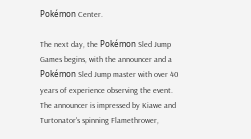Pokémon Center.

The next day, the Pokémon Sled Jump Games begins, with the announcer and a Pokémon Sled Jump master with over 40 years of experience observing the event. The announcer is impressed by Kiawe and Turtonator's spinning Flamethrower,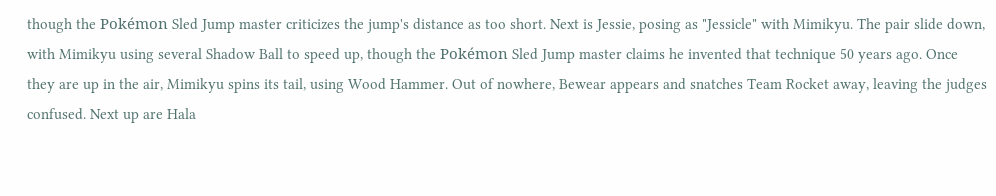though the Pokémon Sled Jump master criticizes the jump's distance as too short. Next is Jessie, posing as "Jessicle" with Mimikyu. The pair slide down, with Mimikyu using several Shadow Ball to speed up, though the Pokémon Sled Jump master claims he invented that technique 50 years ago. Once they are up in the air, Mimikyu spins its tail, using Wood Hammer. Out of nowhere, Bewear appears and snatches Team Rocket away, leaving the judges confused. Next up are Hala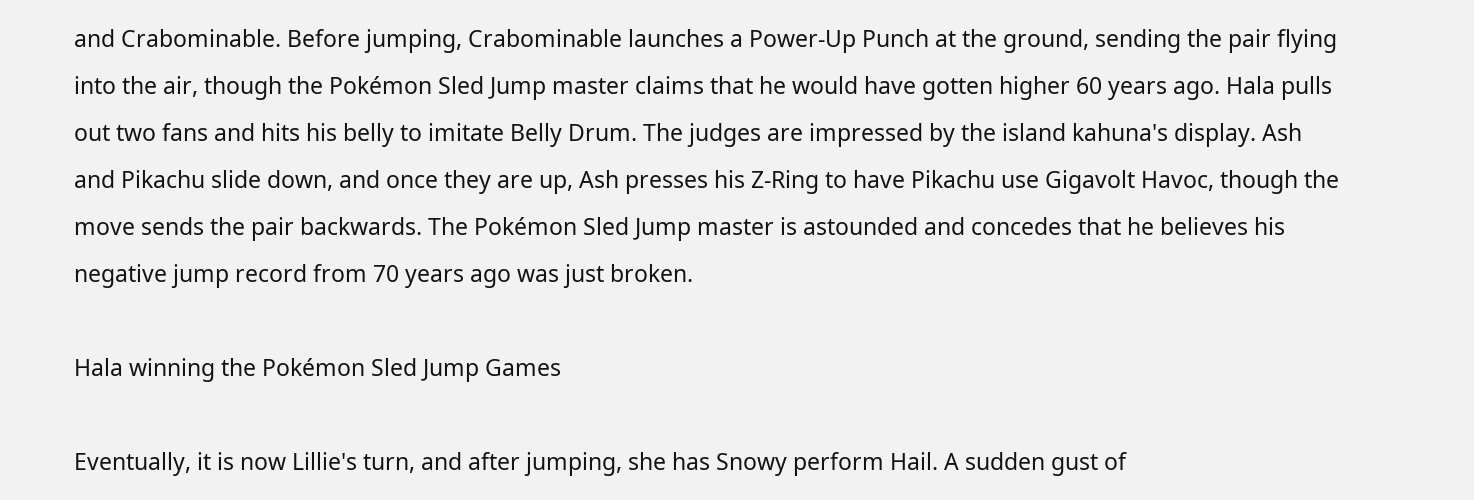and Crabominable. Before jumping, Crabominable launches a Power-Up Punch at the ground, sending the pair flying into the air, though the Pokémon Sled Jump master claims that he would have gotten higher 60 years ago. Hala pulls out two fans and hits his belly to imitate Belly Drum. The judges are impressed by the island kahuna's display. Ash and Pikachu slide down, and once they are up, Ash presses his Z-Ring to have Pikachu use Gigavolt Havoc, though the move sends the pair backwards. The Pokémon Sled Jump master is astounded and concedes that he believes his negative jump record from 70 years ago was just broken.

Hala winning the Pokémon Sled Jump Games

Eventually, it is now Lillie's turn, and after jumping, she has Snowy perform Hail. A sudden gust of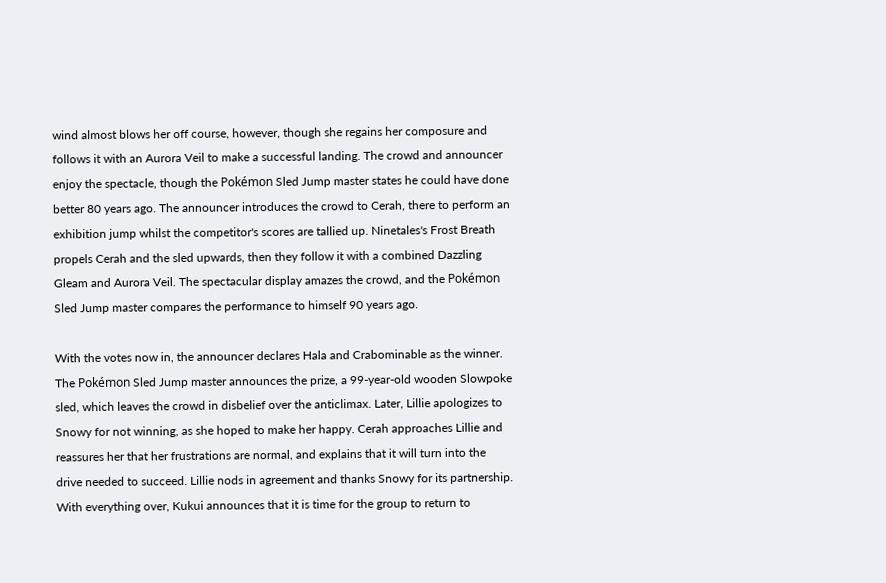wind almost blows her off course, however, though she regains her composure and follows it with an Aurora Veil to make a successful landing. The crowd and announcer enjoy the spectacle, though the Pokémon Sled Jump master states he could have done better 80 years ago. The announcer introduces the crowd to Cerah, there to perform an exhibition jump whilst the competitor's scores are tallied up. Ninetales's Frost Breath propels Cerah and the sled upwards, then they follow it with a combined Dazzling Gleam and Aurora Veil. The spectacular display amazes the crowd, and the Pokémon Sled Jump master compares the performance to himself 90 years ago.

With the votes now in, the announcer declares Hala and Crabominable as the winner. The Pokémon Sled Jump master announces the prize, a 99-year-old wooden Slowpoke sled, which leaves the crowd in disbelief over the anticlimax. Later, Lillie apologizes to Snowy for not winning, as she hoped to make her happy. Cerah approaches Lillie and reassures her that her frustrations are normal, and explains that it will turn into the drive needed to succeed. Lillie nods in agreement and thanks Snowy for its partnership. With everything over, Kukui announces that it is time for the group to return to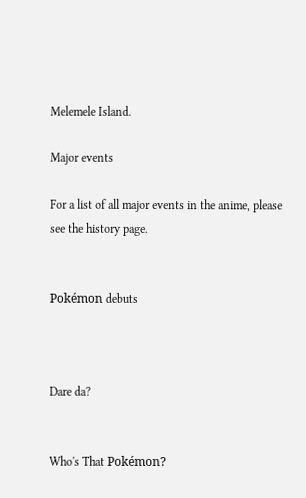Melemele Island.

Major events

For a list of all major events in the anime, please see the history page.


Pokémon debuts



Dare da?


Who's That Pokémon?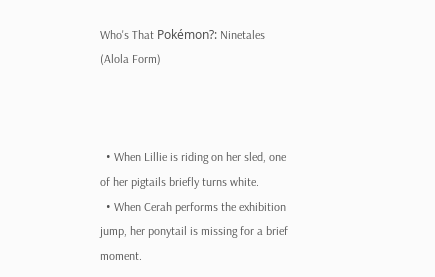Who's That Pokémon?: Ninetales (Alola Form)



  • When Lillie is riding on her sled, one of her pigtails briefly turns white.
  • When Cerah performs the exhibition jump, her ponytail is missing for a brief moment.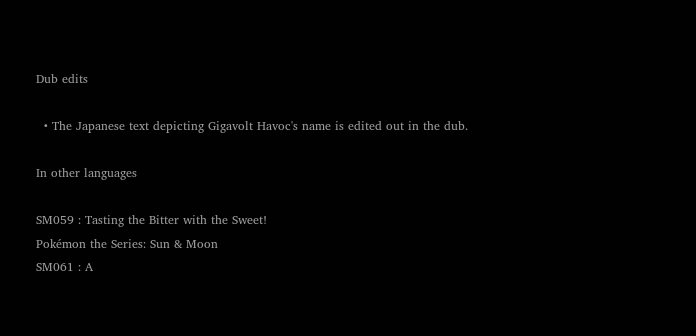Dub edits

  • The Japanese text depicting Gigavolt Havoc's name is edited out in the dub.

In other languages

SM059 : Tasting the Bitter with the Sweet!
Pokémon the Series: Sun & Moon
SM061 : A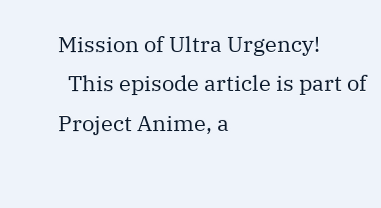Mission of Ultra Urgency!
  This episode article is part of Project Anime, a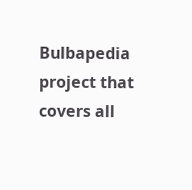Bulbapedia project that covers all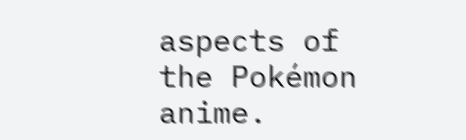aspects of the Pokémon anime.